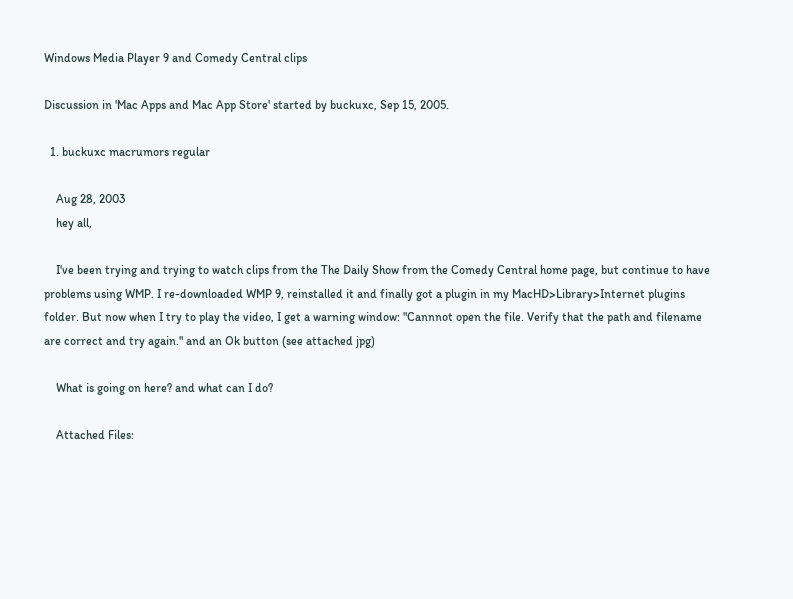Windows Media Player 9 and Comedy Central clips

Discussion in 'Mac Apps and Mac App Store' started by buckuxc, Sep 15, 2005.

  1. buckuxc macrumors regular

    Aug 28, 2003
    hey all,

    I've been trying and trying to watch clips from the The Daily Show from the Comedy Central home page, but continue to have problems using WMP. I re-downloaded WMP 9, reinstalled it and finally got a plugin in my MacHD>Library>Internet plugins folder. But now when I try to play the video, I get a warning window: "Cannnot open the file. Verify that the path and filename are correct and try again." and an Ok button (see attached jpg)

    What is going on here? and what can I do?

    Attached Files: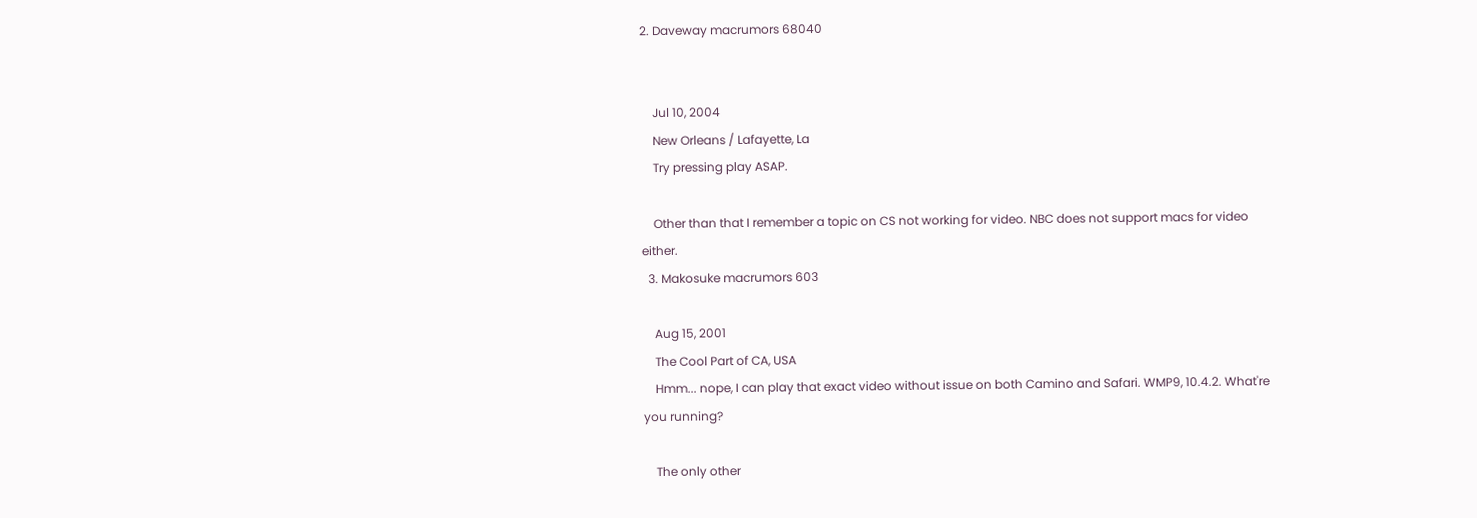2. Daveway macrumors 68040


    Jul 10, 2004
    New Orleans / Lafayette, La
    Try pressing play ASAP.

    Other than that I remember a topic on CS not working for video. NBC does not support macs for video either.
  3. Makosuke macrumors 603

    Aug 15, 2001
    The Cool Part of CA, USA
    Hmm... nope, I can play that exact video without issue on both Camino and Safari. WMP9, 10.4.2. What're you running?

    The only other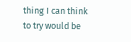thing I can think to try would be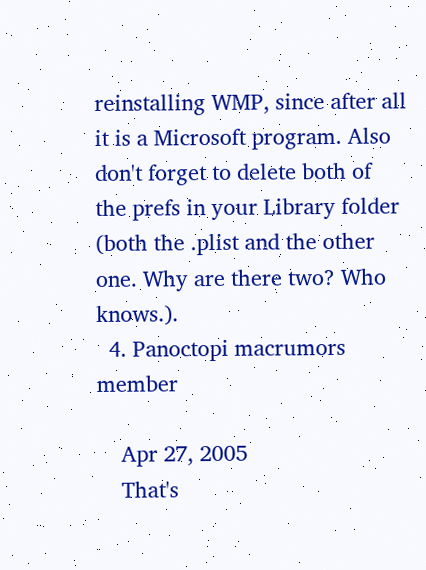reinstalling WMP, since after all it is a Microsoft program. Also don't forget to delete both of the prefs in your Library folder (both the .plist and the other one. Why are there two? Who knows.).
  4. Panoctopi macrumors member

    Apr 27, 2005
    That's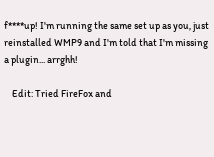f****up! I'm running the same set up as you, just reinstalled WMP9 and I'm told that I'm missing a plugin... arrghh!

    Edit: Tried FireFox and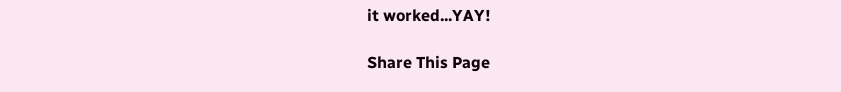it worked...YAY!

Share This Page